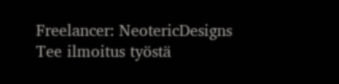Freelancer: NeotericDesigns
Tee ilmoitus työstä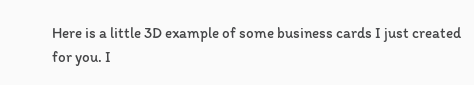Here is a little 3D example of some business cards I just created for you. I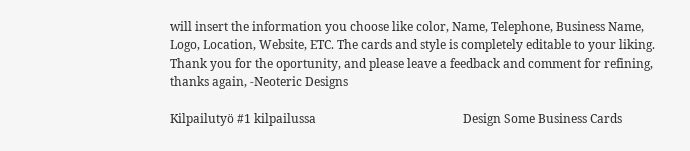will insert the information you choose like color, Name, Telephone, Business Name, Logo, Location, Website, ETC. The cards and style is completely editable to your liking. Thank you for the oportunity, and please leave a feedback and comment for refining, thanks again, -Neoteric Designs

Kilpailutyö #1 kilpailussa                                                 Design Some Business Cards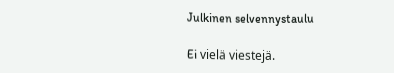Julkinen selvennystaulu

Ei vielä viestejä.